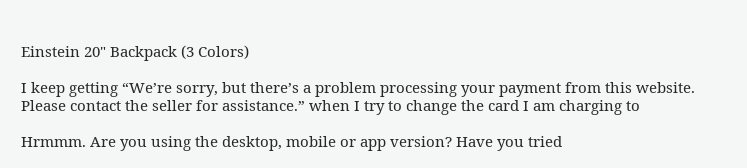Einstein 20" Backpack (3 Colors)

I keep getting “We’re sorry, but there’s a problem processing your payment from this website. Please contact the seller for assistance.” when I try to change the card I am charging to

Hrmmm. Are you using the desktop, mobile or app version? Have you tried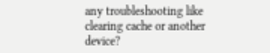any troubleshooting like clearing cache or another device?